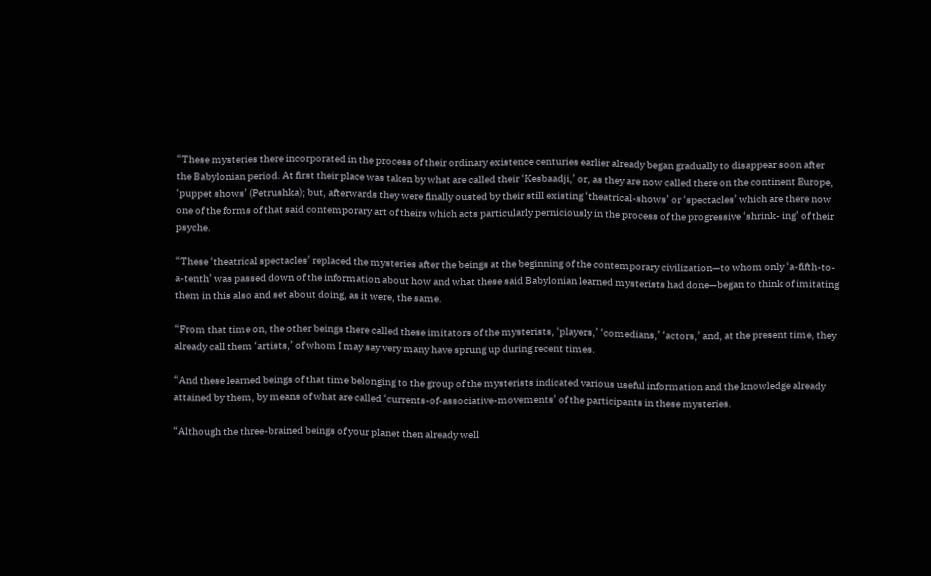“These mysteries there incorporated in the process of their ordinary existence centuries earlier already began gradually to disappear soon after the Babylonian period. At first their place was taken by what are called their ‘Kesbaadji,’ or, as they are now called there on the continent Europe, ‘puppet shows’ (Petrushka); but, afterwards they were finally ousted by their still existing ‘theatrical-shows’ or ‘spectacles’ which are there now one of the forms of that said contemporary art of theirs which acts particularly perniciously in the process of the progressive ‘shrink- ing’ of their psyche.

“These ‘theatrical spectacles’ replaced the mysteries after the beings at the beginning of the contemporary civilization—to whom only ‘a-fifth-to-a-tenth’ was passed down of the information about how and what these said Babylonian learned mysterists had done—began to think of imitating them in this also and set about doing, as it were, the same.

“From that time on, the other beings there called these imitators of the mysterists, ‘players,’ ‘comedians,’ ‘actors,’ and, at the present time, they already call them ‘artists,’ of whom I may say very many have sprung up during recent times.

“And these learned beings of that time belonging to the group of the mysterists indicated various useful information and the knowledge already attained by them, by means of what are called ‘currents-of-associative-movements’ of the participants in these mysteries.

“Although the three-brained beings of your planet then already well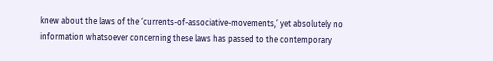knew about the laws of the ‘currents-of-associative-movements,’ yet absolutely no information whatsoever concerning these laws has passed to the contemporary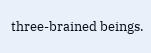three-brained beings.